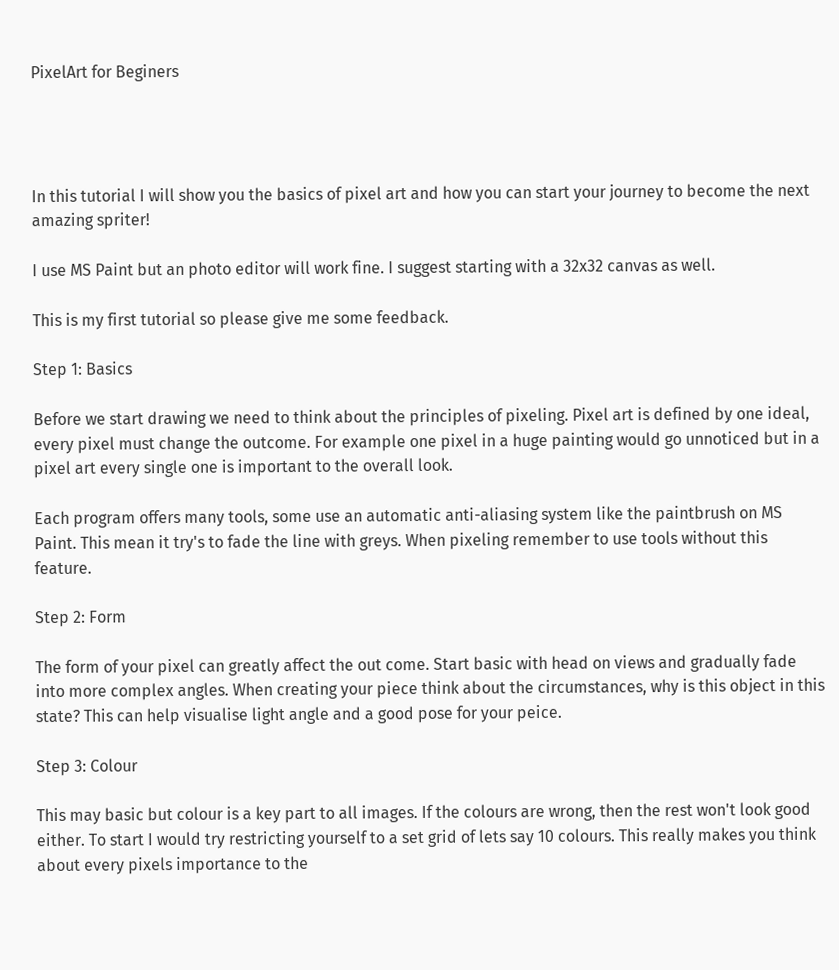PixelArt for Beginers




In this tutorial I will show you the basics of pixel art and how you can start your journey to become the next amazing spriter!

I use MS Paint but an photo editor will work fine. I suggest starting with a 32x32 canvas as well.

This is my first tutorial so please give me some feedback.

Step 1: Basics

Before we start drawing we need to think about the principles of pixeling. Pixel art is defined by one ideal, every pixel must change the outcome. For example one pixel in a huge painting would go unnoticed but in a pixel art every single one is important to the overall look.

Each program offers many tools, some use an automatic anti-aliasing system like the paintbrush on MS Paint. This mean it try's to fade the line with greys. When pixeling remember to use tools without this feature.

Step 2: Form

The form of your pixel can greatly affect the out come. Start basic with head on views and gradually fade into more complex angles. When creating your piece think about the circumstances, why is this object in this state? This can help visualise light angle and a good pose for your peice.

Step 3: Colour

This may basic but colour is a key part to all images. If the colours are wrong, then the rest won't look good either. To start I would try restricting yourself to a set grid of lets say 10 colours. This really makes you think about every pixels importance to the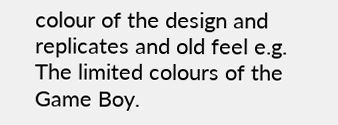colour of the design and replicates and old feel e.g. The limited colours of the Game Boy.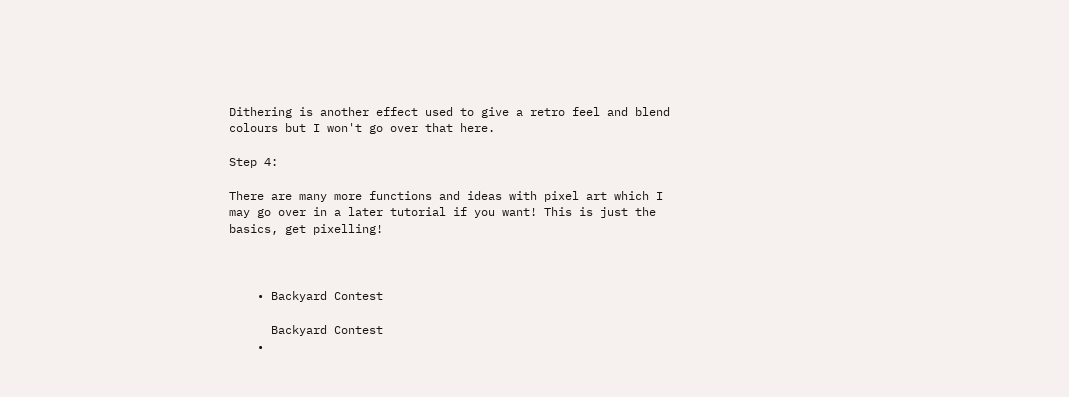Dithering is another effect used to give a retro feel and blend colours but I won't go over that here.

Step 4:

There are many more functions and ideas with pixel art which I may go over in a later tutorial if you want! This is just the basics, get pixelling!



    • Backyard Contest

      Backyard Contest
    •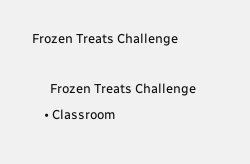Frozen Treats Challenge

      Frozen Treats Challenge
    • Classroom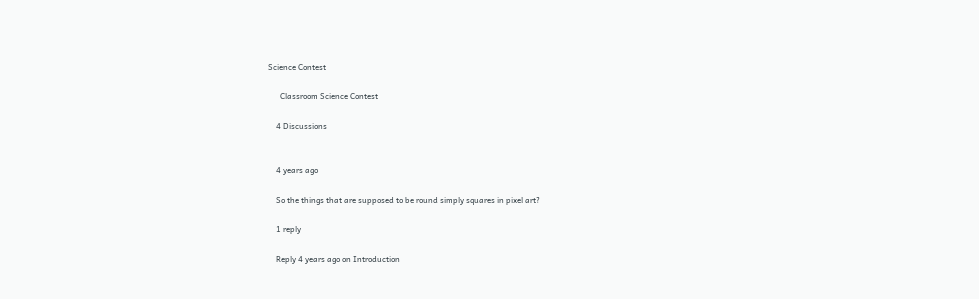Science Contest

      Classroom Science Contest

    4 Discussions


    4 years ago

    So the things that are supposed to be round simply squares in pixel art?

    1 reply

    Reply 4 years ago on Introduction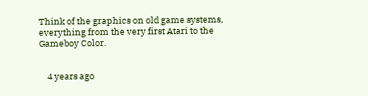Think of the graphics on old game systems, everything from the very first Atari to the Gameboy Color.


    4 years ago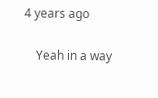4 years ago

    Yeah in a way